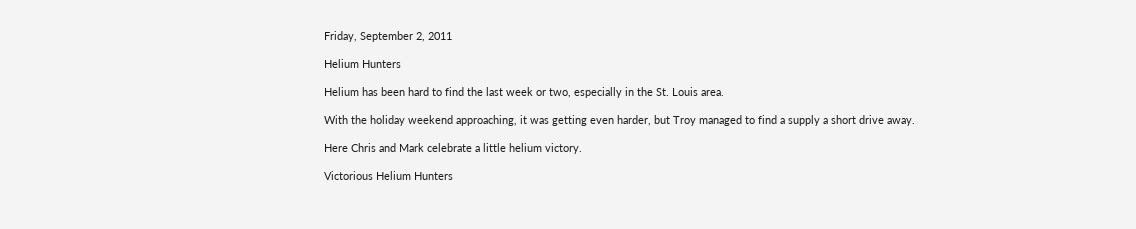Friday, September 2, 2011

Helium Hunters

Helium has been hard to find the last week or two, especially in the St. Louis area.

With the holiday weekend approaching, it was getting even harder, but Troy managed to find a supply a short drive away.

Here Chris and Mark celebrate a little helium victory.

Victorious Helium Hunters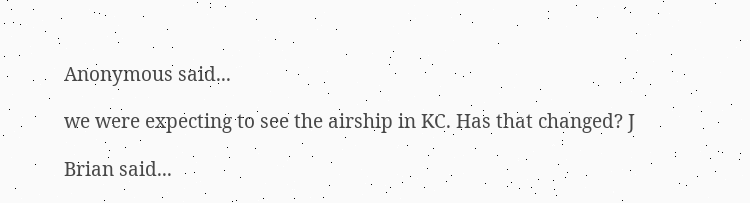Anonymous said...

we were expecting to see the airship in KC. Has that changed? J

Brian said...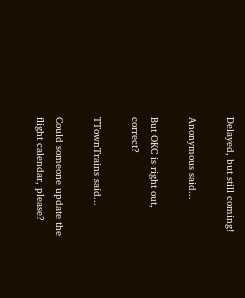Delayed, but still coming!

Anonymous said...

But OKC is right out, correct?

TTownTrains said...

Could someone update the flight calendar, please?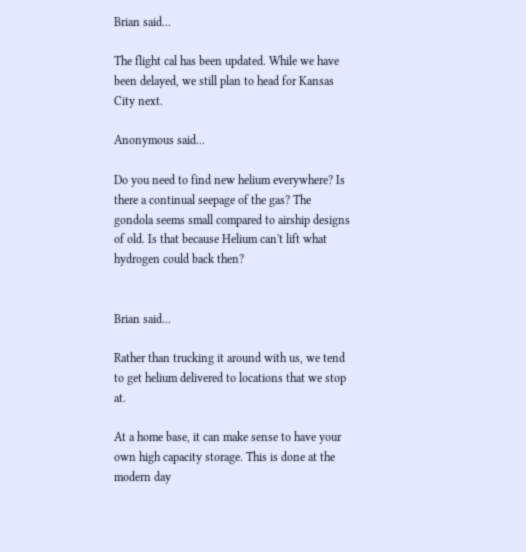Brian said...

The flight cal has been updated. While we have been delayed, we still plan to head for Kansas City next.

Anonymous said...

Do you need to find new helium everywhere? Is there a continual seepage of the gas? The gondola seems small compared to airship designs of old. Is that because Helium can't lift what hydrogen could back then?


Brian said...

Rather than trucking it around with us, we tend to get helium delivered to locations that we stop at.

At a home base, it can make sense to have your own high capacity storage. This is done at the modern day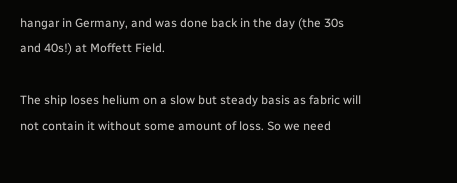hangar in Germany, and was done back in the day (the 30s and 40s!) at Moffett Field.

The ship loses helium on a slow but steady basis as fabric will not contain it without some amount of loss. So we need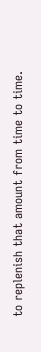to replenish that amount from time to time.